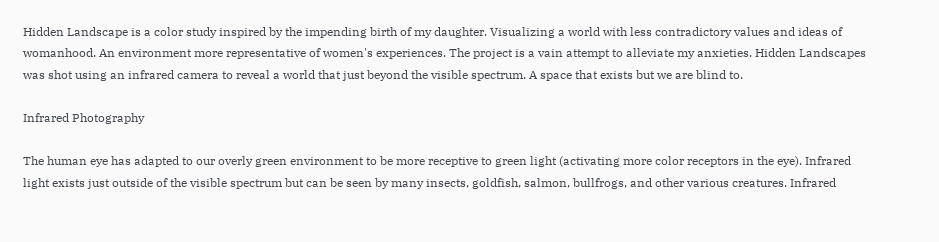Hidden Landscape is a color study inspired by the impending birth of my daughter. Visualizing a world with less contradictory values and ideas of womanhood. An environment more representative of women's experiences. The project is a vain attempt to alleviate my anxieties. Hidden Landscapes was shot using an infrared camera to reveal a world that just beyond the visible spectrum. A space that exists but we are blind to.

Infrared Photography

The human eye has adapted to our overly green environment to be more receptive to green light (activating more color receptors in the eye). Infrared light exists just outside of the visible spectrum but can be seen by many insects, goldfish, salmon, bullfrogs, and other various creatures. Infrared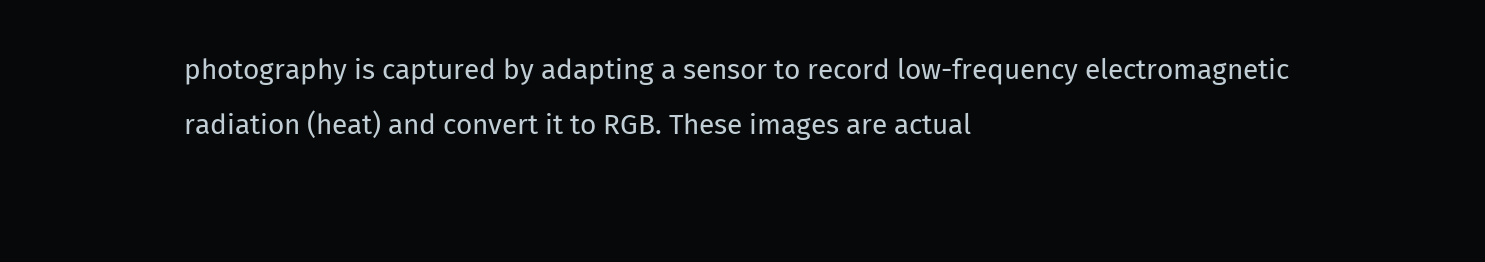photography is captured by adapting a sensor to record low-frequency electromagnetic radiation (heat) and convert it to RGB. These images are actual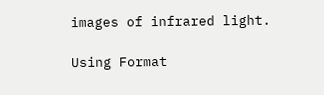images of infrared light.

Using Format